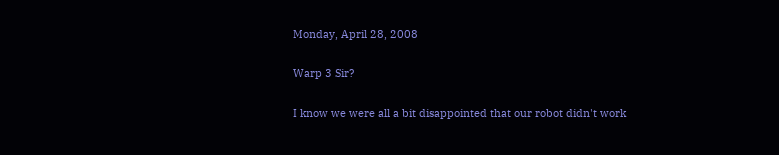Monday, April 28, 2008

Warp 3 Sir?

I know we were all a bit disappointed that our robot didn't work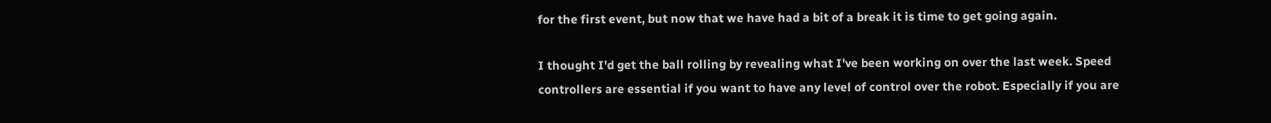for the first event, but now that we have had a bit of a break it is time to get going again.

I thought I'd get the ball rolling by revealing what I've been working on over the last week. Speed controllers are essential if you want to have any level of control over the robot. Especially if you are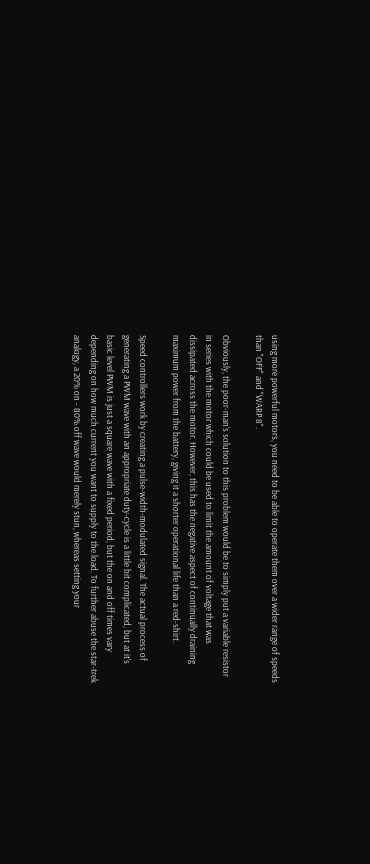using more powerful motors, you need to be able to operate them over a wider range of speeds than "OFF" and "WARP 8".

Obviously, the poor-man's solution to this problem would be to simply put a variable resistor in series with the motor which could be used to limit the amount of voltage that was dissipated across the motor. However, this has the negative aspect of continually draining maximum power from the battery, giving it a shorter operational life than a red-shirt.

Speed controllers work by creating a pulse-width-modulated signal. The actual process of generating a PWM wave with an appropriate duty-cycle is a little bit complicated, but at it's basic level PWM is just a square wave with a fixed period, but the on and off times vary depending on how much current you want to supply to the load. To further abuse the star-trek analogy, a 20% on - 80% off wave would merely stun, whereas setting your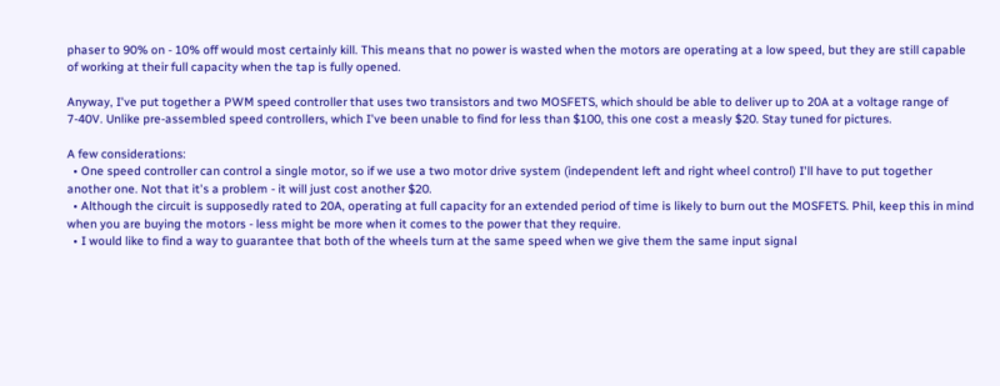phaser to 90% on - 10% off would most certainly kill. This means that no power is wasted when the motors are operating at a low speed, but they are still capable of working at their full capacity when the tap is fully opened.

Anyway, I've put together a PWM speed controller that uses two transistors and two MOSFETS, which should be able to deliver up to 20A at a voltage range of 7-40V. Unlike pre-assembled speed controllers, which I've been unable to find for less than $100, this one cost a measly $20. Stay tuned for pictures.

A few considerations:
  • One speed controller can control a single motor, so if we use a two motor drive system (independent left and right wheel control) I'll have to put together another one. Not that it's a problem - it will just cost another $20.
  • Although the circuit is supposedly rated to 20A, operating at full capacity for an extended period of time is likely to burn out the MOSFETS. Phil, keep this in mind when you are buying the motors - less might be more when it comes to the power that they require.
  • I would like to find a way to guarantee that both of the wheels turn at the same speed when we give them the same input signal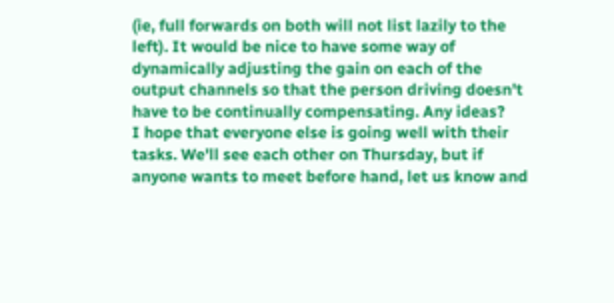(ie, full forwards on both will not list lazily to the left). It would be nice to have some way of dynamically adjusting the gain on each of the output channels so that the person driving doesn't have to be continually compensating. Any ideas?
I hope that everyone else is going well with their tasks. We'll see each other on Thursday, but if anyone wants to meet before hand, let us know and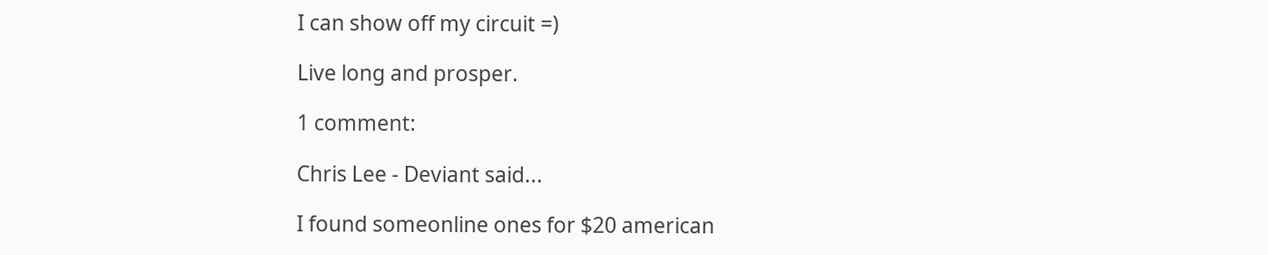I can show off my circuit =)

Live long and prosper.

1 comment:

Chris Lee - Deviant said...

I found someonline ones for $20 american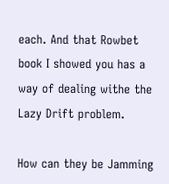each. And that Rowbet book I showed you has a way of dealing withe the Lazy Drift problem.

How can they be Jamming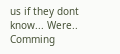us if they dont know... Were.. Comming